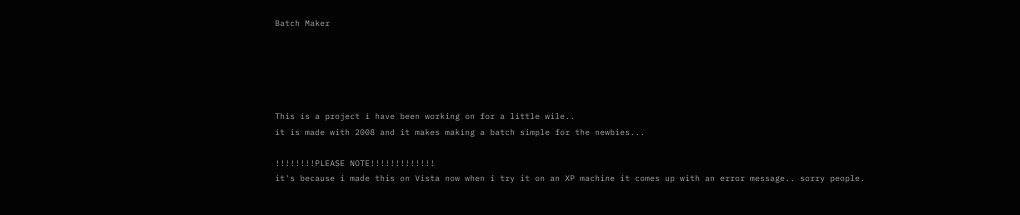Batch Maker





This is a project i have been working on for a little wile..
it is made with 2008 and it makes making a batch simple for the newbies...

!!!!!!!!PLEASE NOTE!!!!!!!!!!!!!
it's because i made this on Vista now when i try it on an XP machine it comes up with an error message.. sorry people.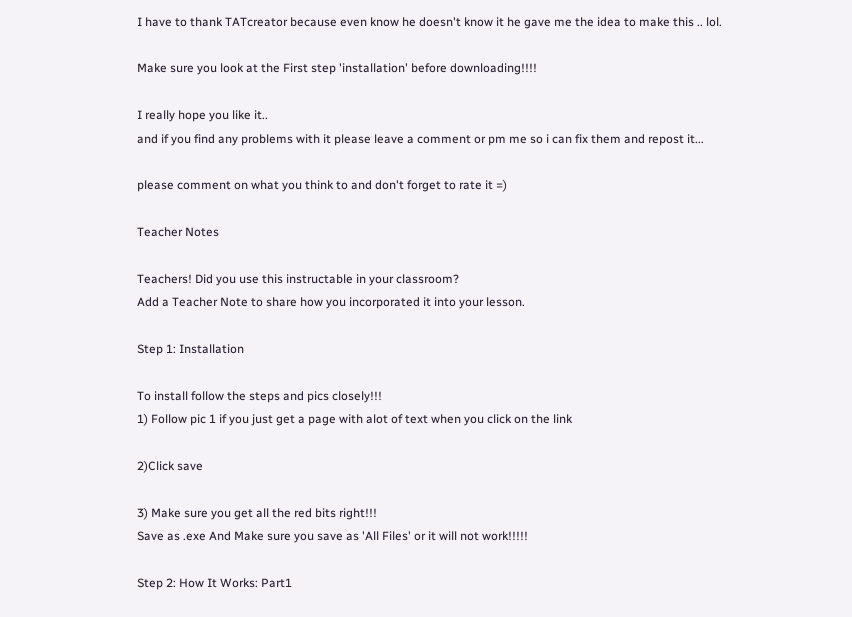I have to thank TATcreator because even know he doesn't know it he gave me the idea to make this .. lol.

Make sure you look at the First step 'installation' before downloading!!!!

I really hope you like it..
and if you find any problems with it please leave a comment or pm me so i can fix them and repost it...

please comment on what you think to and don't forget to rate it =)

Teacher Notes

Teachers! Did you use this instructable in your classroom?
Add a Teacher Note to share how you incorporated it into your lesson.

Step 1: Installation

To install follow the steps and pics closely!!!
1) Follow pic 1 if you just get a page with alot of text when you click on the link

2)Click save

3) Make sure you get all the red bits right!!!
Save as .exe And Make sure you save as 'All Files' or it will not work!!!!!

Step 2: How It Works: Part1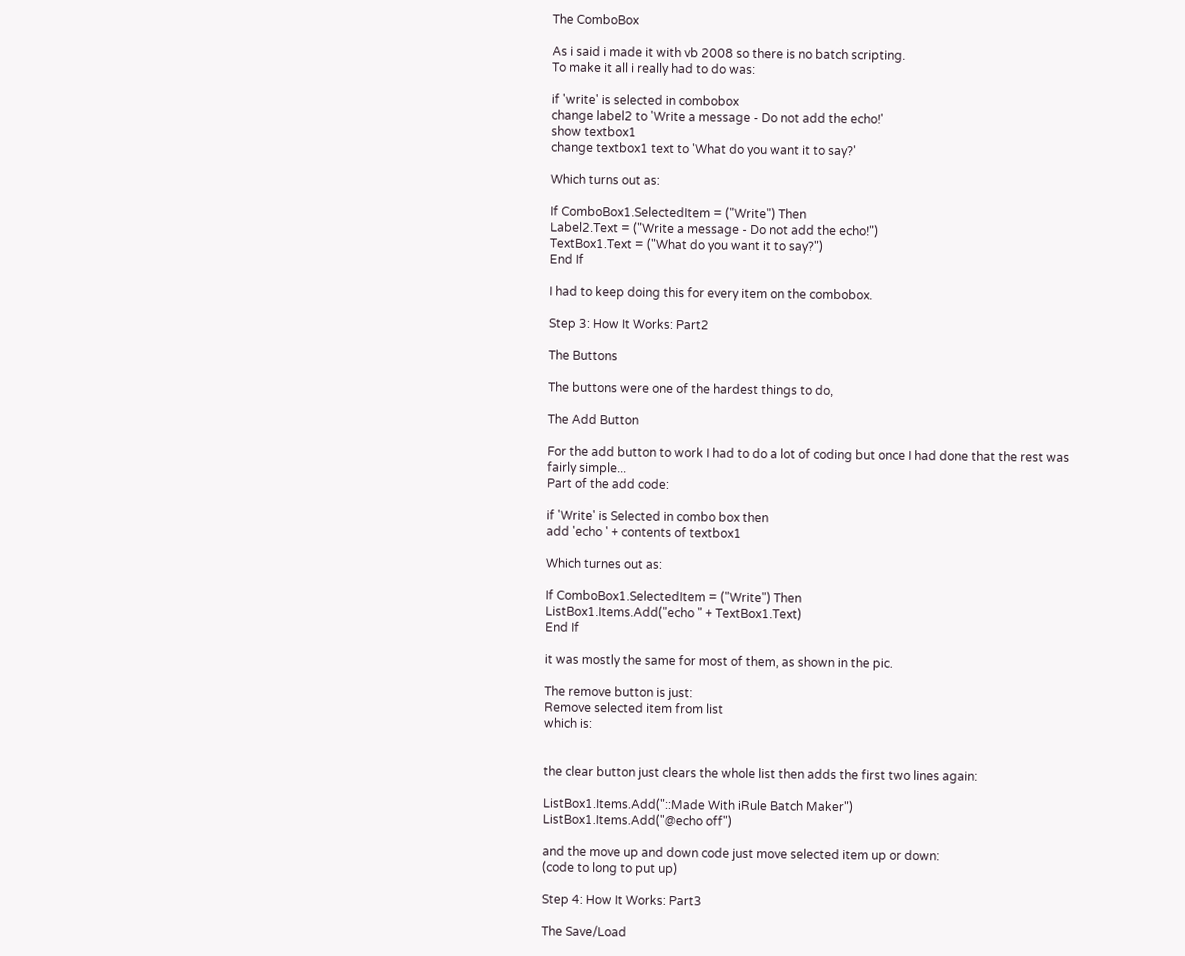The ComboBox

As i said i made it with vb 2008 so there is no batch scripting.
To make it all i really had to do was:

if 'write' is selected in combobox
change label2 to 'Write a message - Do not add the echo!'
show textbox1
change textbox1 text to 'What do you want it to say?'

Which turns out as:

If ComboBox1.SelectedItem = ("Write") Then
Label2.Text = ("Write a message - Do not add the echo!")
TextBox1.Text = ("What do you want it to say?")
End If

I had to keep doing this for every item on the combobox.

Step 3: How It Works: Part2

The Buttons

The buttons were one of the hardest things to do,

The Add Button

For the add button to work I had to do a lot of coding but once I had done that the rest was fairly simple...
Part of the add code:

if 'Write' is Selected in combo box then
add 'echo ' + contents of textbox1

Which turnes out as:

If ComboBox1.SelectedItem = ("Write") Then
ListBox1.Items.Add("echo " + TextBox1.Text)
End If

it was mostly the same for most of them, as shown in the pic.

The remove button is just:
Remove selected item from list
which is:


the clear button just clears the whole list then adds the first two lines again:

ListBox1.Items.Add("::Made With iRule Batch Maker")
ListBox1.Items.Add("@echo off")

and the move up and down code just move selected item up or down:
(code to long to put up)

Step 4: How It Works: Part3

The Save/Load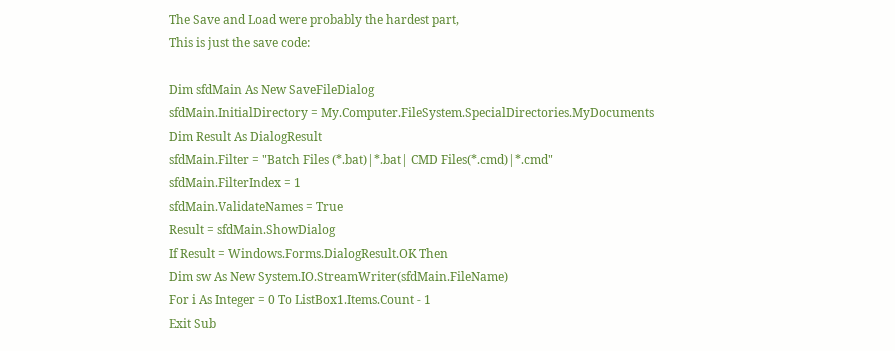The Save and Load were probably the hardest part,
This is just the save code:

Dim sfdMain As New SaveFileDialog
sfdMain.InitialDirectory = My.Computer.FileSystem.SpecialDirectories.MyDocuments
Dim Result As DialogResult
sfdMain.Filter = "Batch Files (*.bat)|*.bat| CMD Files(*.cmd)|*.cmd"
sfdMain.FilterIndex = 1
sfdMain.ValidateNames = True
Result = sfdMain.ShowDialog
If Result = Windows.Forms.DialogResult.OK Then
Dim sw As New System.IO.StreamWriter(sfdMain.FileName)
For i As Integer = 0 To ListBox1.Items.Count - 1
Exit Sub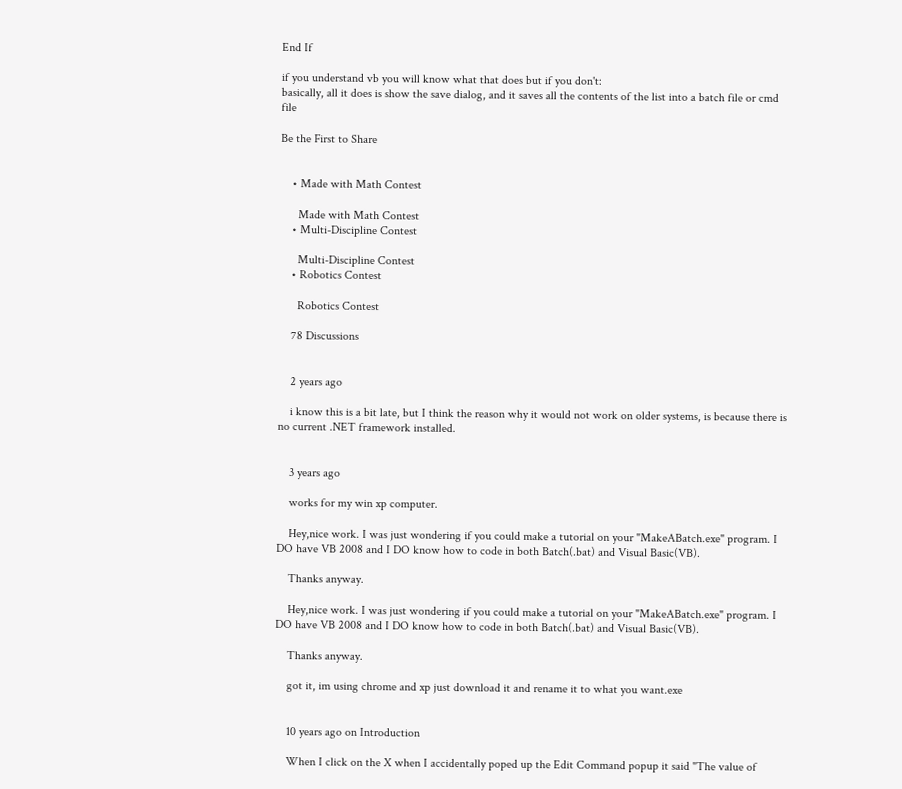End If

if you understand vb you will know what that does but if you don't:
basically, all it does is show the save dialog, and it saves all the contents of the list into a batch file or cmd file

Be the First to Share


    • Made with Math Contest

      Made with Math Contest
    • Multi-Discipline Contest

      Multi-Discipline Contest
    • Robotics Contest

      Robotics Contest

    78 Discussions


    2 years ago

    i know this is a bit late, but I think the reason why it would not work on older systems, is because there is no current .NET framework installed.


    3 years ago

    works for my win xp computer.

    Hey,nice work. I was just wondering if you could make a tutorial on your "MakeABatch.exe" program. I DO have VB 2008 and I DO know how to code in both Batch(.bat) and Visual Basic(VB).

    Thanks anyway.

    Hey,nice work. I was just wondering if you could make a tutorial on your "MakeABatch.exe" program. I DO have VB 2008 and I DO know how to code in both Batch(.bat) and Visual Basic(VB).

    Thanks anyway.

    got it, im using chrome and xp just download it and rename it to what you want.exe


    10 years ago on Introduction

    When I click on the X when I accidentally poped up the Edit Command popup it said "The value of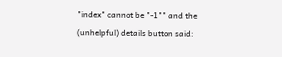"index" cannot be "-1"" and the (unhelpful) details button said: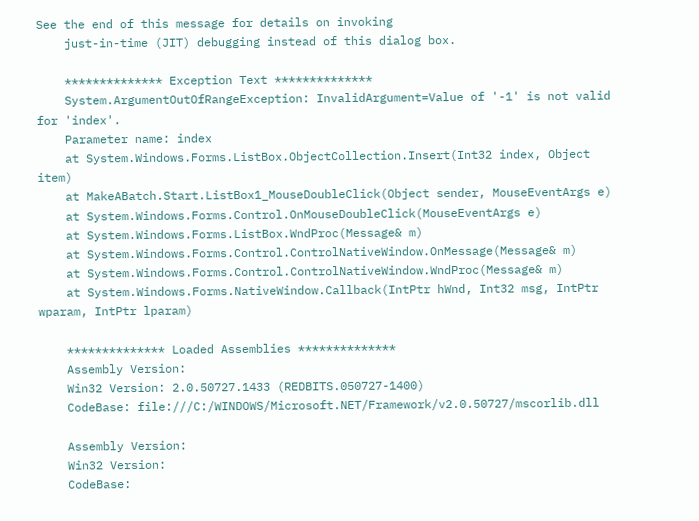See the end of this message for details on invoking
    just-in-time (JIT) debugging instead of this dialog box.

    ************** Exception Text **************
    System.ArgumentOutOfRangeException: InvalidArgument=Value of '-1' is not valid for 'index'.
    Parameter name: index
    at System.Windows.Forms.ListBox.ObjectCollection.Insert(Int32 index, Object item)
    at MakeABatch.Start.ListBox1_MouseDoubleClick(Object sender, MouseEventArgs e)
    at System.Windows.Forms.Control.OnMouseDoubleClick(MouseEventArgs e)
    at System.Windows.Forms.ListBox.WndProc(Message& m)
    at System.Windows.Forms.Control.ControlNativeWindow.OnMessage(Message& m)
    at System.Windows.Forms.Control.ControlNativeWindow.WndProc(Message& m)
    at System.Windows.Forms.NativeWindow.Callback(IntPtr hWnd, Int32 msg, IntPtr wparam, IntPtr lparam)

    ************** Loaded Assemblies **************
    Assembly Version:
    Win32 Version: 2.0.50727.1433 (REDBITS.050727-1400)
    CodeBase: file:///C:/WINDOWS/Microsoft.NET/Framework/v2.0.50727/mscorlib.dll

    Assembly Version:
    Win32 Version:
    CodeBase: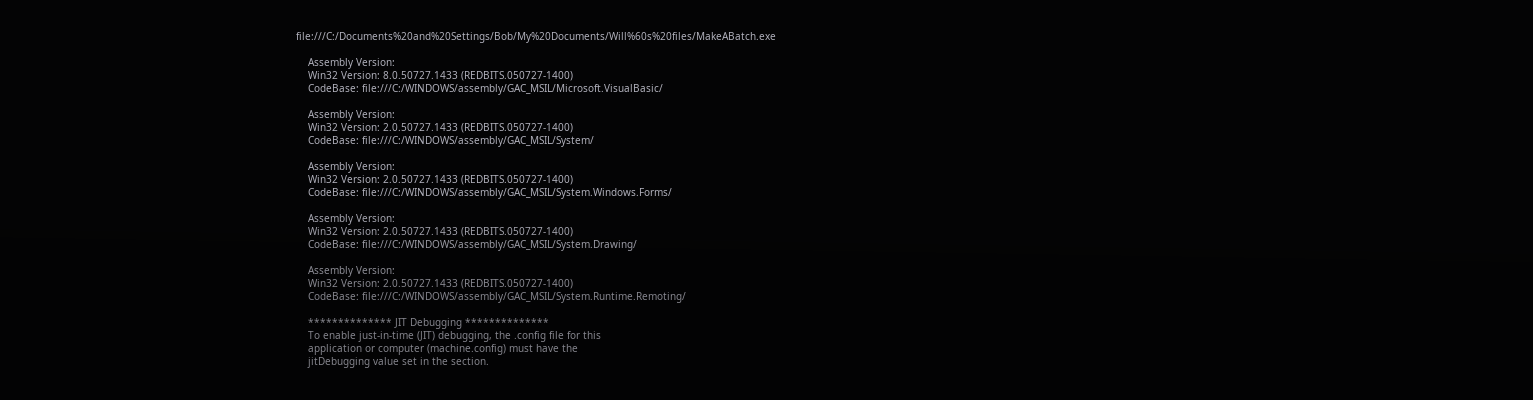file:///C:/Documents%20and%20Settings/Bob/My%20Documents/Will%60s%20files/MakeABatch.exe

    Assembly Version:
    Win32 Version: 8.0.50727.1433 (REDBITS.050727-1400)
    CodeBase: file:///C:/WINDOWS/assembly/GAC_MSIL/Microsoft.VisualBasic/

    Assembly Version:
    Win32 Version: 2.0.50727.1433 (REDBITS.050727-1400)
    CodeBase: file:///C:/WINDOWS/assembly/GAC_MSIL/System/

    Assembly Version:
    Win32 Version: 2.0.50727.1433 (REDBITS.050727-1400)
    CodeBase: file:///C:/WINDOWS/assembly/GAC_MSIL/System.Windows.Forms/

    Assembly Version:
    Win32 Version: 2.0.50727.1433 (REDBITS.050727-1400)
    CodeBase: file:///C:/WINDOWS/assembly/GAC_MSIL/System.Drawing/

    Assembly Version:
    Win32 Version: 2.0.50727.1433 (REDBITS.050727-1400)
    CodeBase: file:///C:/WINDOWS/assembly/GAC_MSIL/System.Runtime.Remoting/

    ************** JIT Debugging **************
    To enable just-in-time (JIT) debugging, the .config file for this
    application or computer (machine.config) must have the
    jitDebugging value set in the section.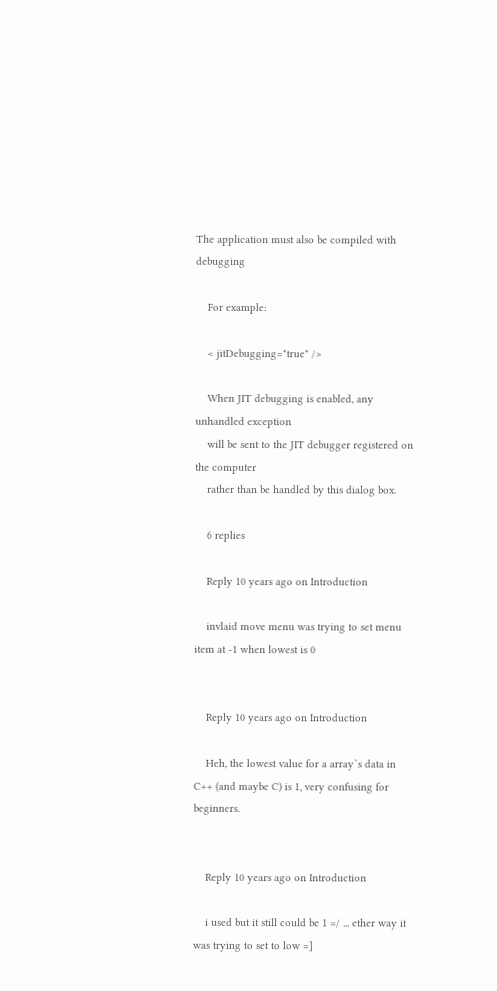The application must also be compiled with debugging

    For example:

    < jitDebugging="true" />

    When JIT debugging is enabled, any unhandled exception
    will be sent to the JIT debugger registered on the computer
    rather than be handled by this dialog box.

    6 replies

    Reply 10 years ago on Introduction

    invlaid move menu was trying to set menu item at -1 when lowest is 0


    Reply 10 years ago on Introduction

    Heh, the lowest value for a array`s data in C++ (and maybe C) is 1, very confusing for beginners.


    Reply 10 years ago on Introduction

    i used but it still could be 1 =/ ... ether way it was trying to set to low =]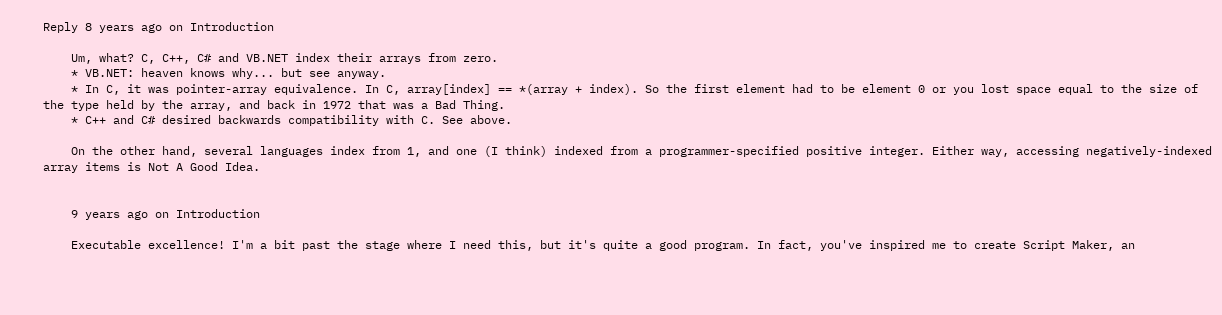Reply 8 years ago on Introduction

    Um, what? C, C++, C# and VB.NET index their arrays from zero.
    * VB.NET: heaven knows why... but see anyway.
    * In C, it was pointer-array equivalence. In C, array[index] == *(array + index). So the first element had to be element 0 or you lost space equal to the size of the type held by the array, and back in 1972 that was a Bad Thing.
    * C++ and C# desired backwards compatibility with C. See above.

    On the other hand, several languages index from 1, and one (I think) indexed from a programmer-specified positive integer. Either way, accessing negatively-indexed array items is Not A Good Idea.


    9 years ago on Introduction

    Executable excellence! I'm a bit past the stage where I need this, but it's quite a good program. In fact, you've inspired me to create Script Maker, an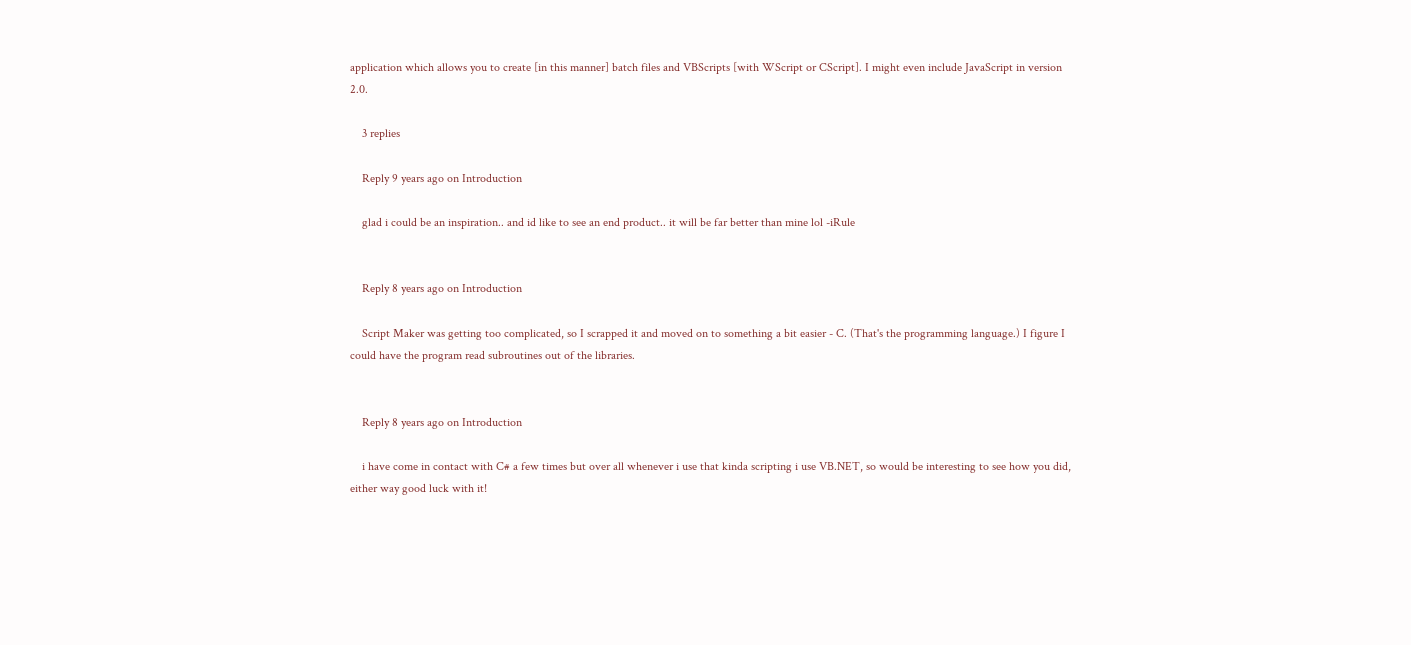application which allows you to create [in this manner] batch files and VBScripts [with WScript or CScript]. I might even include JavaScript in version 2.0.

    3 replies

    Reply 9 years ago on Introduction

    glad i could be an inspiration.. and id like to see an end product.. it will be far better than mine lol -iRule


    Reply 8 years ago on Introduction

    Script Maker was getting too complicated, so I scrapped it and moved on to something a bit easier - C. (That's the programming language.) I figure I could have the program read subroutines out of the libraries.


    Reply 8 years ago on Introduction

    i have come in contact with C# a few times but over all whenever i use that kinda scripting i use VB.NET, so would be interesting to see how you did, either way good luck with it!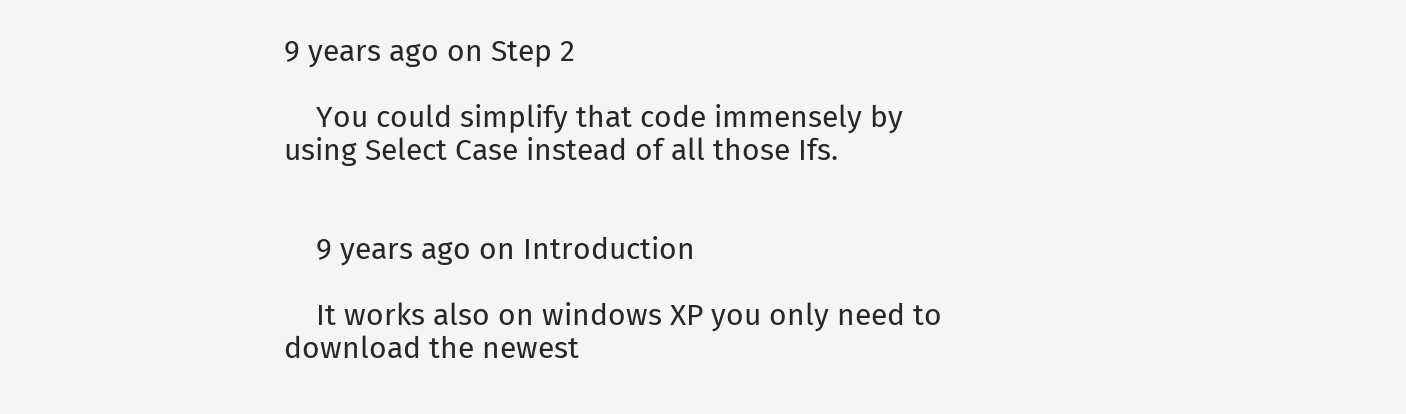9 years ago on Step 2

    You could simplify that code immensely by using Select Case instead of all those Ifs.


    9 years ago on Introduction

    It works also on windows XP you only need to download the newest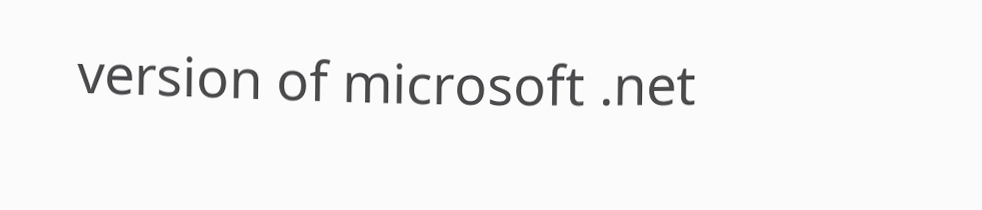version of microsoft .net